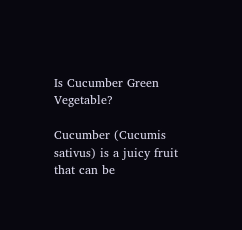Is Cucumber Green Vegetable?

Cucumber (Cucumis sativus) is a juicy fruit that can be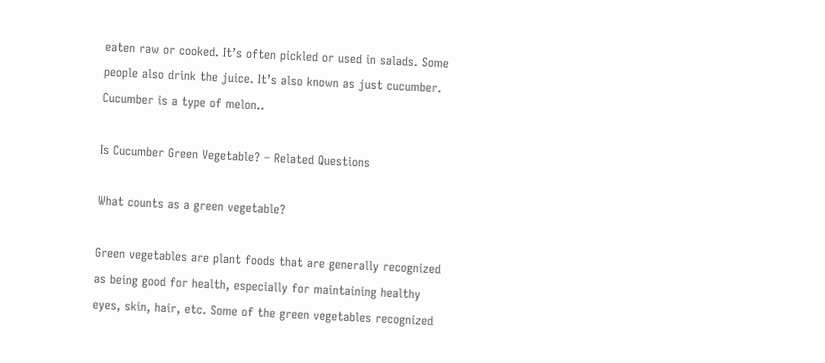eaten raw or cooked. It’s often pickled or used in salads. Some people also drink the juice. It’s also known as just cucumber. Cucumber is a type of melon..

Is Cucumber Green Vegetable? – Related Questions

What counts as a green vegetable?

Green vegetables are plant foods that are generally recognized as being good for health, especially for maintaining healthy eyes, skin, hair, etc. Some of the green vegetables recognized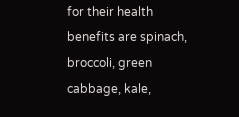for their health benefits are spinach, broccoli, green cabbage, kale,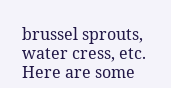brussel sprouts, water cress, etc. Here are some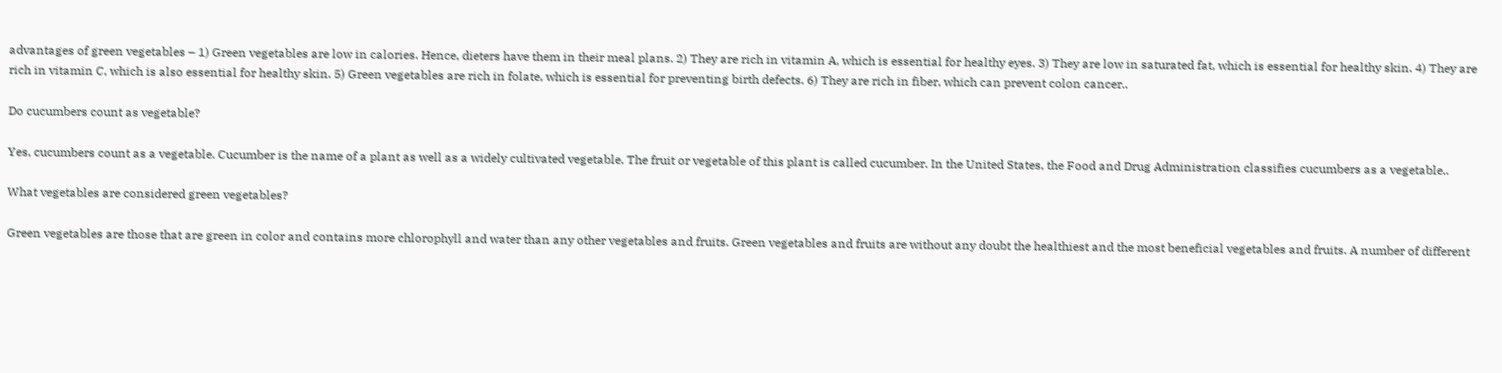advantages of green vegetables – 1) Green vegetables are low in calories. Hence, dieters have them in their meal plans. 2) They are rich in vitamin A, which is essential for healthy eyes. 3) They are low in saturated fat, which is essential for healthy skin. 4) They are rich in vitamin C, which is also essential for healthy skin. 5) Green vegetables are rich in folate, which is essential for preventing birth defects. 6) They are rich in fiber, which can prevent colon cancer..

Do cucumbers count as vegetable?

Yes, cucumbers count as a vegetable. Cucumber is the name of a plant as well as a widely cultivated vegetable. The fruit or vegetable of this plant is called cucumber. In the United States, the Food and Drug Administration classifies cucumbers as a vegetable..

What vegetables are considered green vegetables?

Green vegetables are those that are green in color and contains more chlorophyll and water than any other vegetables and fruits. Green vegetables and fruits are without any doubt the healthiest and the most beneficial vegetables and fruits. A number of different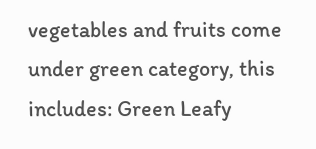vegetables and fruits come under green category, this includes: Green Leafy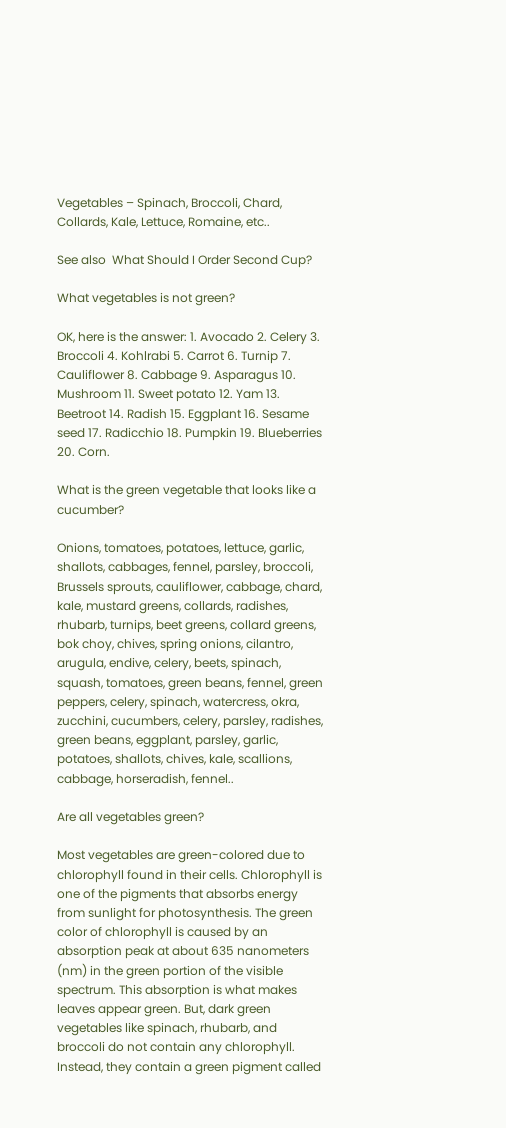Vegetables – Spinach, Broccoli, Chard, Collards, Kale, Lettuce, Romaine, etc..

See also  What Should I Order Second Cup?

What vegetables is not green?

OK, here is the answer: 1. Avocado 2. Celery 3. Broccoli 4. Kohlrabi 5. Carrot 6. Turnip 7. Cauliflower 8. Cabbage 9. Asparagus 10. Mushroom 11. Sweet potato 12. Yam 13. Beetroot 14. Radish 15. Eggplant 16. Sesame seed 17. Radicchio 18. Pumpkin 19. Blueberries 20. Corn.

What is the green vegetable that looks like a cucumber?

Onions, tomatoes, potatoes, lettuce, garlic, shallots, cabbages, fennel, parsley, broccoli, Brussels sprouts, cauliflower, cabbage, chard, kale, mustard greens, collards, radishes, rhubarb, turnips, beet greens, collard greens, bok choy, chives, spring onions, cilantro, arugula, endive, celery, beets, spinach, squash, tomatoes, green beans, fennel, green peppers, celery, spinach, watercress, okra, zucchini, cucumbers, celery, parsley, radishes, green beans, eggplant, parsley, garlic, potatoes, shallots, chives, kale, scallions, cabbage, horseradish, fennel..

Are all vegetables green?

Most vegetables are green-colored due to chlorophyll found in their cells. Chlorophyll is one of the pigments that absorbs energy from sunlight for photosynthesis. The green color of chlorophyll is caused by an absorption peak at about 635 nanometers (nm) in the green portion of the visible spectrum. This absorption is what makes leaves appear green. But, dark green vegetables like spinach, rhubarb, and broccoli do not contain any chlorophyll. Instead, they contain a green pigment called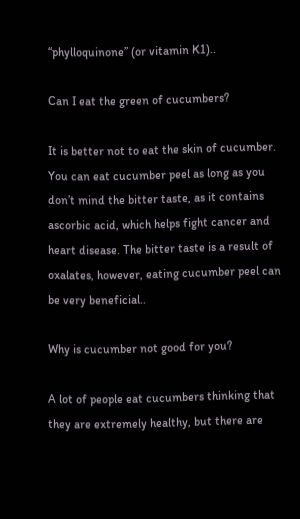“phylloquinone” (or vitamin K1)..

Can I eat the green of cucumbers?

It is better not to eat the skin of cucumber. You can eat cucumber peel as long as you don’t mind the bitter taste, as it contains ascorbic acid, which helps fight cancer and heart disease. The bitter taste is a result of oxalates, however, eating cucumber peel can be very beneficial..

Why is cucumber not good for you?

A lot of people eat cucumbers thinking that they are extremely healthy, but there are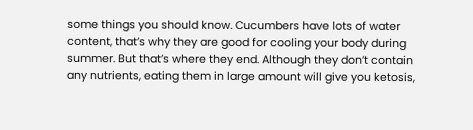some things you should know. Cucumbers have lots of water content, that’s why they are good for cooling your body during summer. But that’s where they end. Although they don’t contain any nutrients, eating them in large amount will give you ketosis,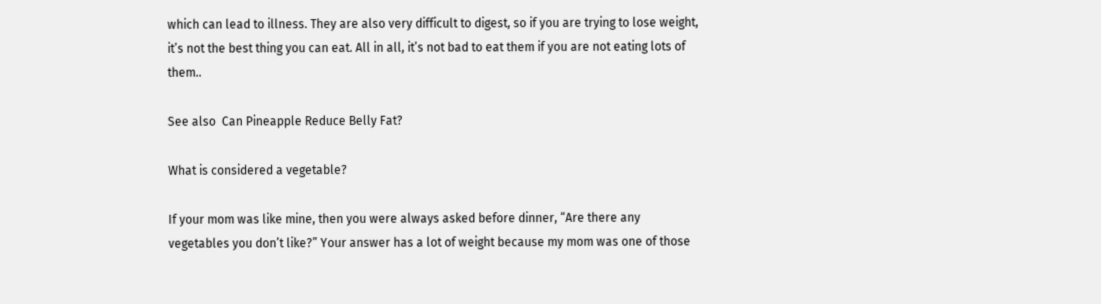which can lead to illness. They are also very difficult to digest, so if you are trying to lose weight, it’s not the best thing you can eat. All in all, it’s not bad to eat them if you are not eating lots of them..

See also  Can Pineapple Reduce Belly Fat?

What is considered a vegetable?

If your mom was like mine, then you were always asked before dinner, “Are there any vegetables you don’t like?” Your answer has a lot of weight because my mom was one of those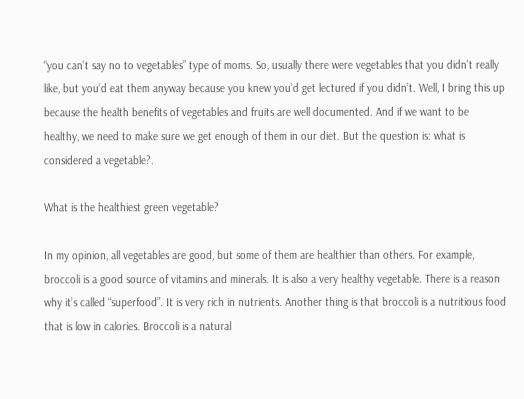“you can’t say no to vegetables” type of moms. So, usually there were vegetables that you didn’t really like, but you’d eat them anyway because you knew you’d get lectured if you didn’t. Well, I bring this up because the health benefits of vegetables and fruits are well documented. And if we want to be healthy, we need to make sure we get enough of them in our diet. But the question is: what is considered a vegetable?.

What is the healthiest green vegetable?

In my opinion, all vegetables are good, but some of them are healthier than others. For example, broccoli is a good source of vitamins and minerals. It is also a very healthy vegetable. There is a reason why it’s called “superfood”. It is very rich in nutrients. Another thing is that broccoli is a nutritious food that is low in calories. Broccoli is a natural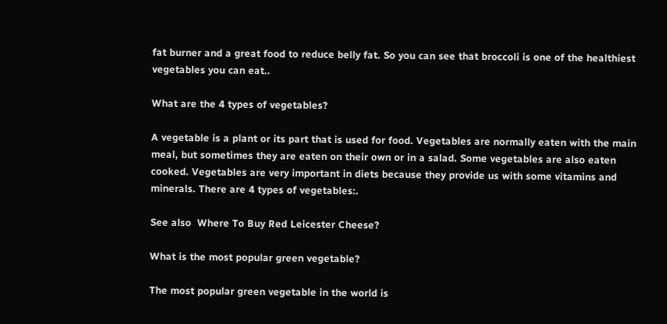fat burner and a great food to reduce belly fat. So you can see that broccoli is one of the healthiest vegetables you can eat..

What are the 4 types of vegetables?

A vegetable is a plant or its part that is used for food. Vegetables are normally eaten with the main meal, but sometimes they are eaten on their own or in a salad. Some vegetables are also eaten cooked. Vegetables are very important in diets because they provide us with some vitamins and minerals. There are 4 types of vegetables:.

See also  Where To Buy Red Leicester Cheese?

What is the most popular green vegetable?

The most popular green vegetable in the world is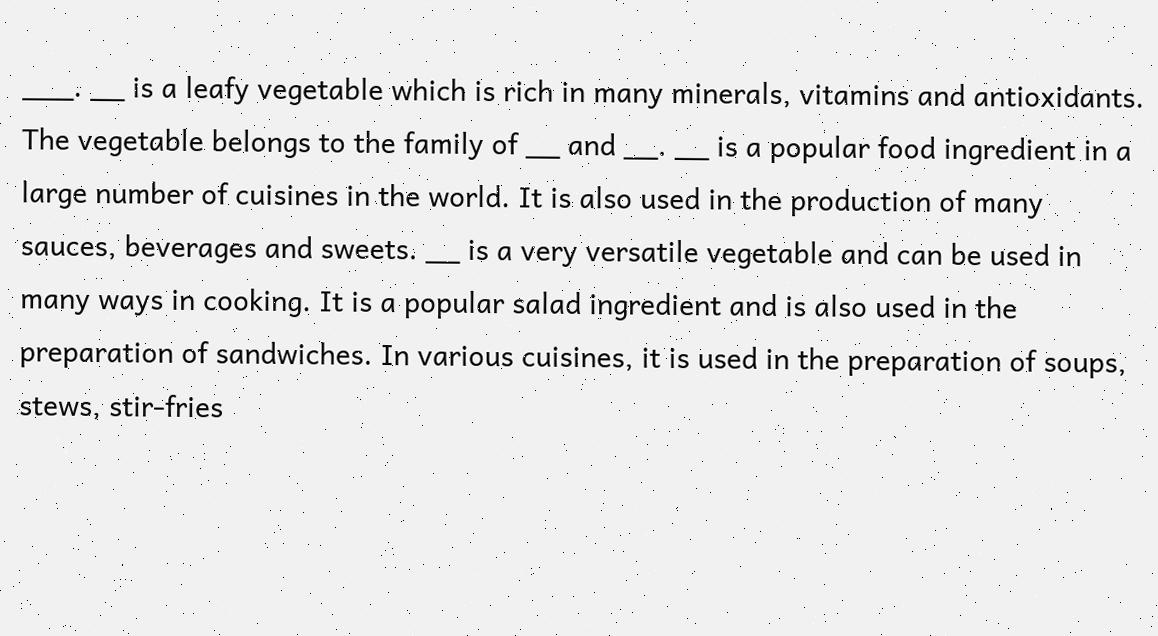___. __ is a leafy vegetable which is rich in many minerals, vitamins and antioxidants. The vegetable belongs to the family of __ and __. __ is a popular food ingredient in a large number of cuisines in the world. It is also used in the production of many sauces, beverages and sweets. __ is a very versatile vegetable and can be used in many ways in cooking. It is a popular salad ingredient and is also used in the preparation of sandwiches. In various cuisines, it is used in the preparation of soups, stews, stir-fries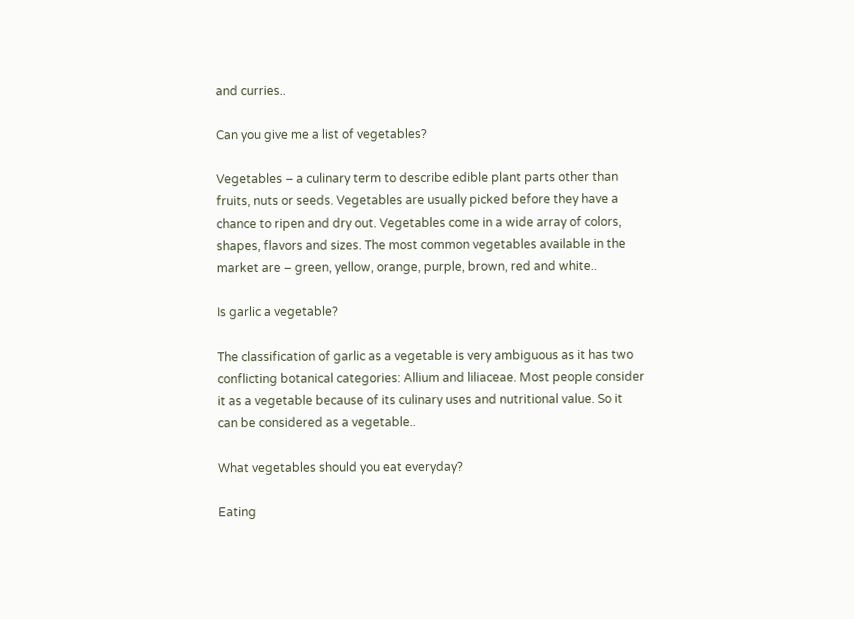and curries..

Can you give me a list of vegetables?

Vegetables – a culinary term to describe edible plant parts other than fruits, nuts or seeds. Vegetables are usually picked before they have a chance to ripen and dry out. Vegetables come in a wide array of colors, shapes, flavors and sizes. The most common vegetables available in the market are – green, yellow, orange, purple, brown, red and white..

Is garlic a vegetable?

The classification of garlic as a vegetable is very ambiguous as it has two conflicting botanical categories: Allium and liliaceae. Most people consider it as a vegetable because of its culinary uses and nutritional value. So it can be considered as a vegetable..

What vegetables should you eat everyday?

Eating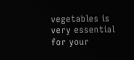vegetables is very essential for your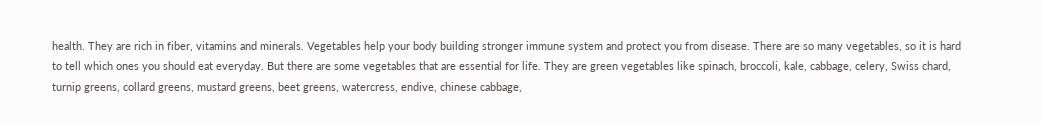health. They are rich in fiber, vitamins and minerals. Vegetables help your body building stronger immune system and protect you from disease. There are so many vegetables, so it is hard to tell which ones you should eat everyday. But there are some vegetables that are essential for life. They are green vegetables like spinach, broccoli, kale, cabbage, celery, Swiss chard, turnip greens, collard greens, mustard greens, beet greens, watercress, endive, chinese cabbage,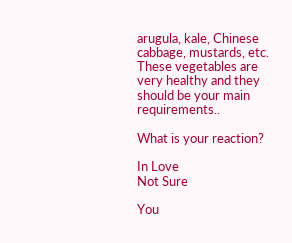arugula, kale, Chinese cabbage, mustards, etc. These vegetables are very healthy and they should be your main requirements..

What is your reaction?

In Love
Not Sure

You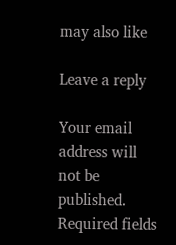may also like

Leave a reply

Your email address will not be published. Required fields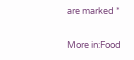are marked *

More in:Food